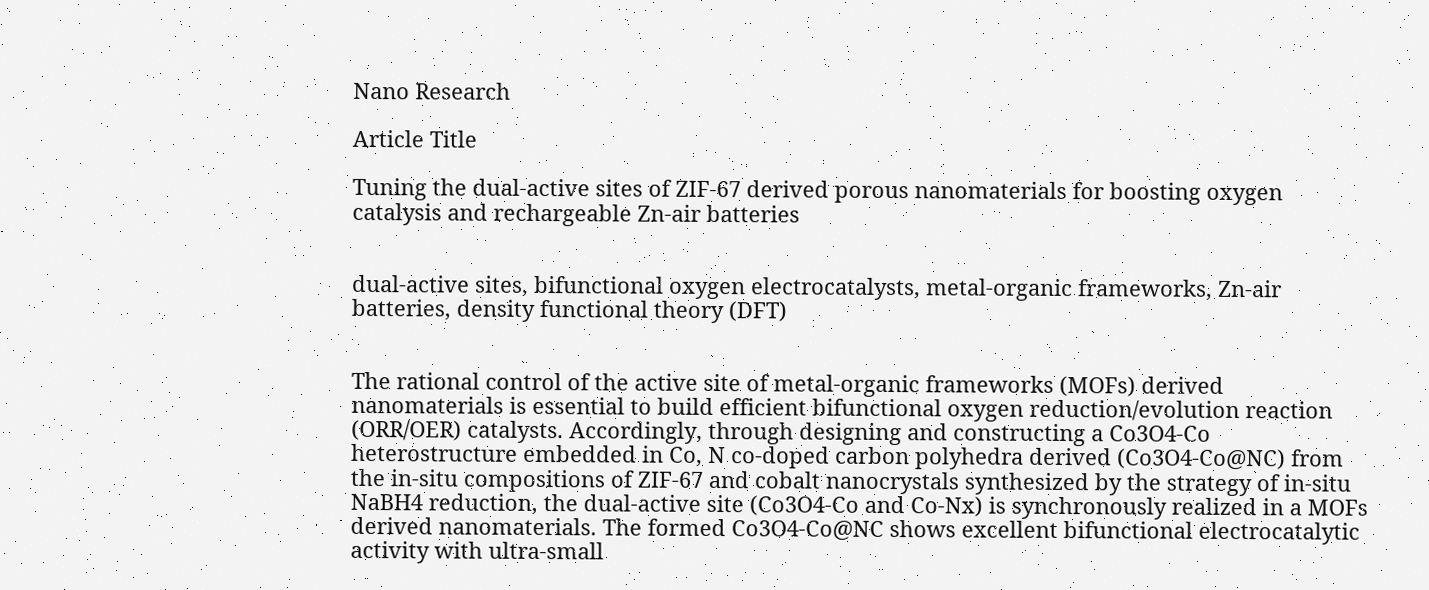Nano Research

Article Title

Tuning the dual-active sites of ZIF-67 derived porous nanomaterials for boosting oxygen catalysis and rechargeable Zn-air batteries


dual-active sites, bifunctional oxygen electrocatalysts, metal-organic frameworks, Zn-air batteries, density functional theory (DFT)


The rational control of the active site of metal-organic frameworks (MOFs) derived nanomaterials is essential to build efficient bifunctional oxygen reduction/evolution reaction (ORR/OER) catalysts. Accordingly, through designing and constructing a Co3O4-Co heterostructure embedded in Co, N co-doped carbon polyhedra derived (Co3O4-Co@NC) from the in-situ compositions of ZIF-67 and cobalt nanocrystals synthesized by the strategy of in-situ NaBH4 reduction, the dual-active site (Co3O4-Co and Co-Nx) is synchronously realized in a MOFs derived nanomaterials. The formed Co3O4-Co@NC shows excellent bifunctional electrocatalytic activity with ultra-small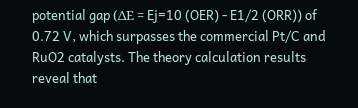potential gap (ΔE = Ej=10 (OER) - E1/2 (ORR)) of 0.72 V, which surpasses the commercial Pt/C and RuO2 catalysts. The theory calculation results reveal that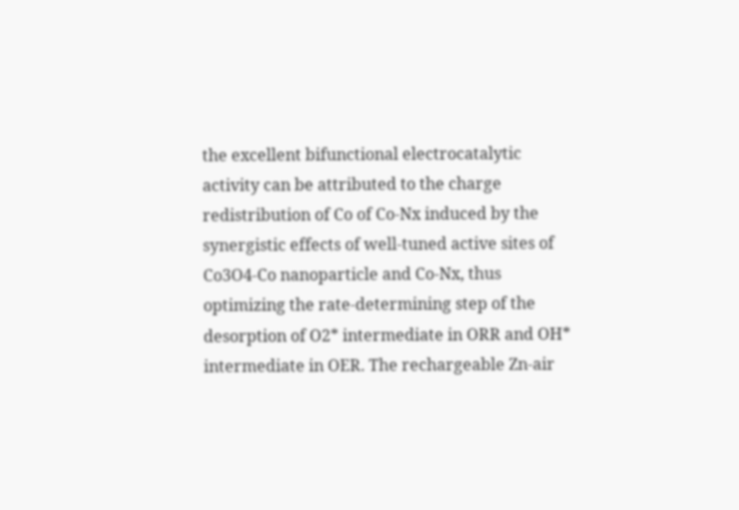the excellent bifunctional electrocatalytic activity can be attributed to the charge redistribution of Co of Co-Nx induced by the synergistic effects of well-tuned active sites of Co3O4-Co nanoparticle and Co-Nx, thus optimizing the rate-determining step of the desorption of O2* intermediate in ORR and OH* intermediate in OER. The rechargeable Zn-air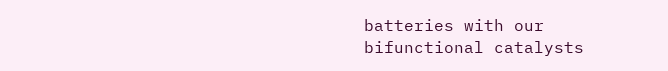batteries with our bifunctional catalysts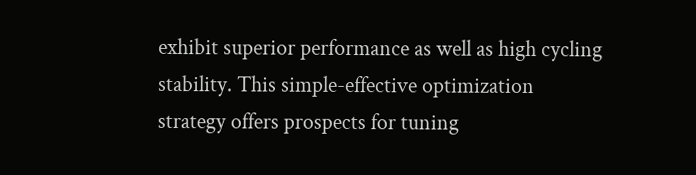exhibit superior performance as well as high cycling stability. This simple-effective optimization strategy offers prospects for tuning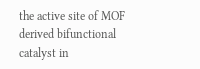the active site of MOF derived bifunctional catalyst in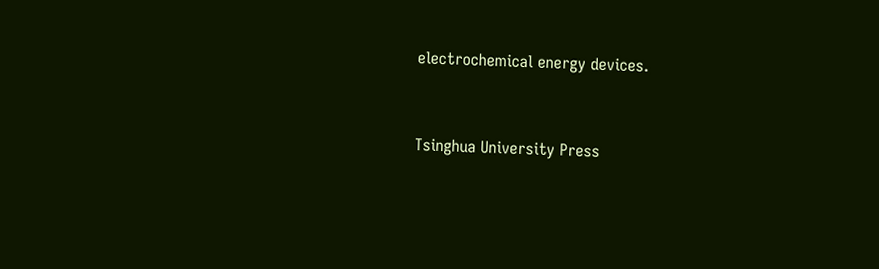electrochemical energy devices.


Tsinghua University Press